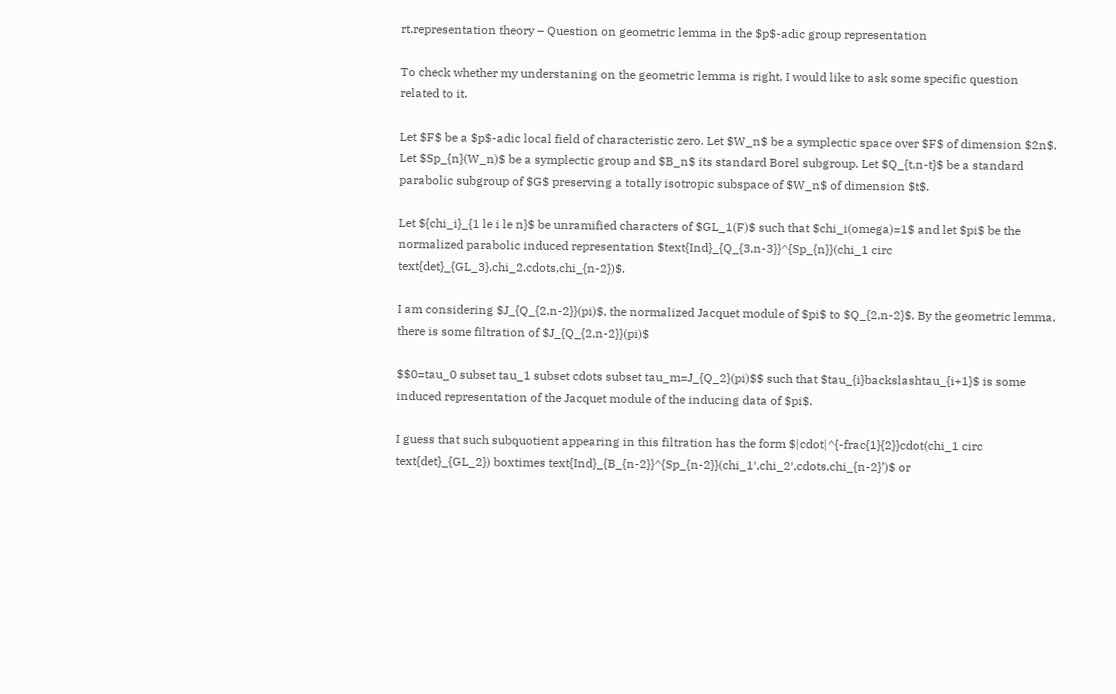rt.representation theory – Question on geometric lemma in the $p$-adic group representation

To check whether my understaning on the geometric lemma is right, I would like to ask some specific question related to it.

Let $F$ be a $p$-adic local field of characteristic zero. Let $W_n$ be a symplectic space over $F$ of dimension $2n$. Let $Sp_{n}(W_n)$ be a symplectic group and $B_n$ its standard Borel subgroup. Let $Q_{t,n-t}$ be a standard parabolic subgroup of $G$ preserving a totally isotropic subspace of $W_n$ of dimension $t$.

Let ${chi_i}_{1 le i le n}$ be unramified characters of $GL_1(F)$ such that $chi_i(omega)=1$ and let $pi$ be the normalized parabolic induced representation $text{Ind}_{Q_{3,n-3}}^{Sp_{n}}(chi_1 circ text{det}_{GL_3},chi_2,cdots,chi_{n-2})$.

I am considering $J_{Q_{2,n-2}}(pi)$, the normalized Jacquet module of $pi$ to $Q_{2,n-2}$. By the geometric lemma, there is some filtration of $J_{Q_{2,n-2}}(pi)$

$$0=tau_0 subset tau_1 subset cdots subset tau_m=J_{Q_2}(pi)$$ such that $tau_{i}backslashtau_{i+1}$ is some induced representation of the Jacquet module of the inducing data of $pi$.

I guess that such subquotient appearing in this filtration has the form $|cdot|^{-frac{1}{2}}cdot(chi_1 circ text{det}_{GL_2}) boxtimes text{Ind}_{B_{n-2}}^{Sp_{n-2}}(chi_1′,chi_2′,cdots,chi_{n-2}’)$ or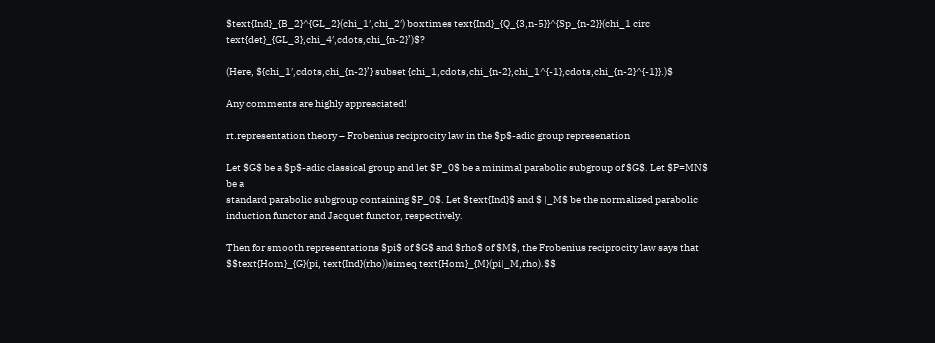$text{Ind}_{B_2}^{GL_2}(chi_1′,chi_2′) boxtimes text{Ind}_{Q_{3,n-5}}^{Sp_{n-2}}(chi_1 circ text{det}_{GL_3},chi_4′,cdots,chi_{n-2}’)$?

(Here, ${chi_1′,cdots,chi_{n-2}’} subset {chi_1,cdots,chi_{n-2},chi_1^{-1},cdots,chi_{n-2}^{-1}}.)$

Any comments are highly appreaciated!

rt.representation theory – Frobenius reciprocity law in the $p$-adic group represenation

Let $G$ be a $p$-adic classical group and let $P_0$ be a minimal parabolic subgroup of $G$. Let $P=MN$ be a
standard parabolic subgroup containing $P_0$. Let $text{Ind}$ and $ |_M$ be the normalized parabolic induction functor and Jacquet functor, respectively.

Then for smooth representations $pi$ of $G$ and $rho$ of $M$, the Frobenius reciprocity law says that
$$text{Hom}_{G}(pi, text{Ind}(rho))simeq text{Hom}_{M}(pi|_M,rho).$$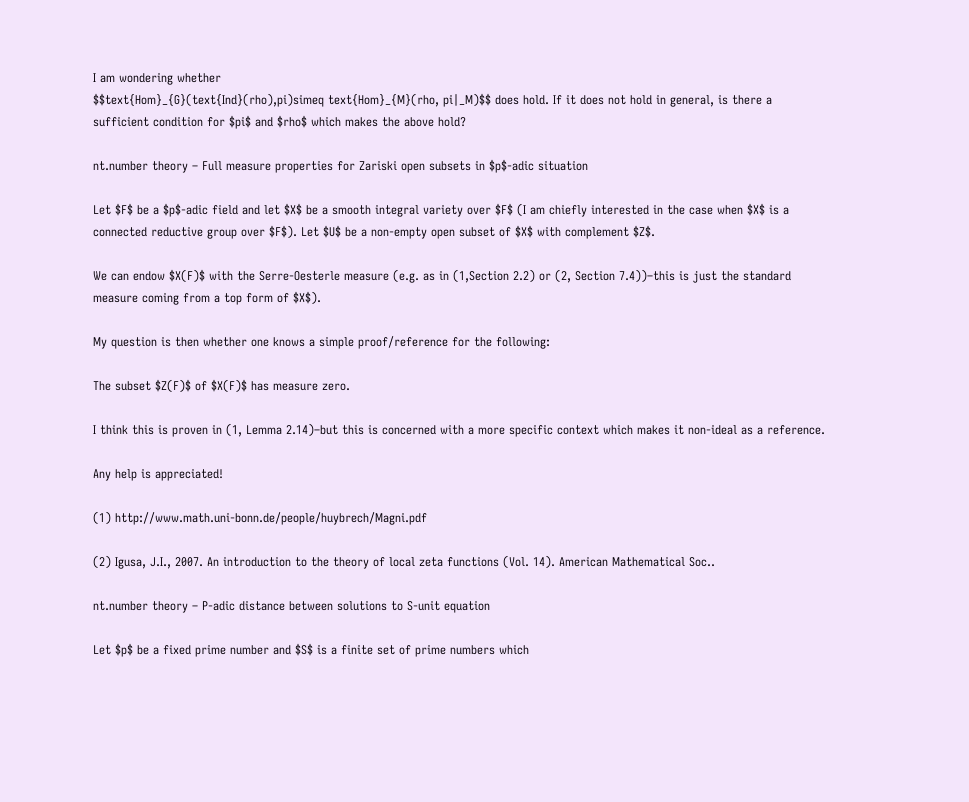I am wondering whether
$$text{Hom}_{G}(text{Ind}(rho),pi)simeq text{Hom}_{M}(rho, pi|_M)$$ does hold. If it does not hold in general, is there a sufficient condition for $pi$ and $rho$ which makes the above hold?

nt.number theory – Full measure properties for Zariski open subsets in $p$-adic situation

Let $F$ be a $p$-adic field and let $X$ be a smooth integral variety over $F$ (I am chiefly interested in the case when $X$ is a connected reductive group over $F$). Let $U$ be a non-empty open subset of $X$ with complement $Z$.

We can endow $X(F)$ with the Serre-Oesterle measure (e.g. as in (1,Section 2.2) or (2, Section 7.4))–this is just the standard measure coming from a top form of $X$).

My question is then whether one knows a simple proof/reference for the following:

The subset $Z(F)$ of $X(F)$ has measure zero.

I think this is proven in (1, Lemma 2.14)–but this is concerned with a more specific context which makes it non-ideal as a reference.

Any help is appreciated!

(1) http://www.math.uni-bonn.de/people/huybrech/Magni.pdf

(2) Igusa, J.I., 2007. An introduction to the theory of local zeta functions (Vol. 14). American Mathematical Soc..

nt.number theory – P-adic distance between solutions to S-unit equation

Let $p$ be a fixed prime number and $S$ is a finite set of prime numbers which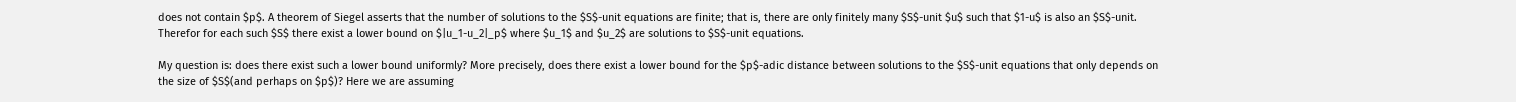does not contain $p$. A theorem of Siegel asserts that the number of solutions to the $S$-unit equations are finite; that is, there are only finitely many $S$-unit $u$ such that $1-u$ is also an $S$-unit. Therefor for each such $S$ there exist a lower bound on $|u_1-u_2|_p$ where $u_1$ and $u_2$ are solutions to $S$-unit equations.

My question is: does there exist such a lower bound uniformly? More precisely, does there exist a lower bound for the $p$-adic distance between solutions to the $S$-unit equations that only depends on the size of $S$(and perhaps on $p$)? Here we are assuming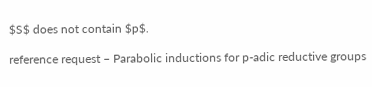$S$ does not contain $p$.

reference request – Parabolic inductions for p-adic reductive groups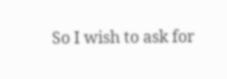So I wish to ask for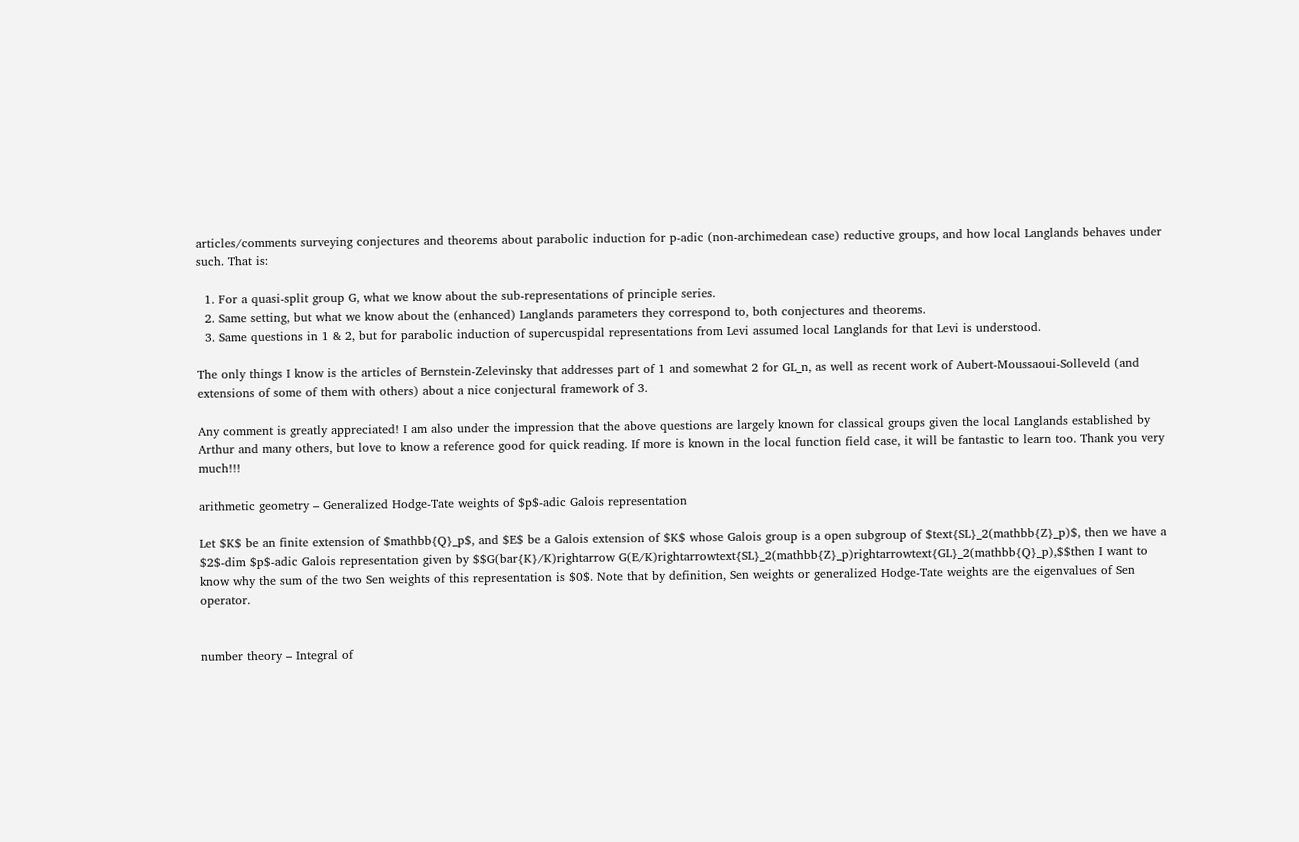articles/comments surveying conjectures and theorems about parabolic induction for p-adic (non-archimedean case) reductive groups, and how local Langlands behaves under such. That is:

  1. For a quasi-split group G, what we know about the sub-representations of principle series.
  2. Same setting, but what we know about the (enhanced) Langlands parameters they correspond to, both conjectures and theorems.
  3. Same questions in 1 & 2, but for parabolic induction of supercuspidal representations from Levi assumed local Langlands for that Levi is understood.

The only things I know is the articles of Bernstein-Zelevinsky that addresses part of 1 and somewhat 2 for GL_n, as well as recent work of Aubert-Moussaoui-Solleveld (and extensions of some of them with others) about a nice conjectural framework of 3.

Any comment is greatly appreciated! I am also under the impression that the above questions are largely known for classical groups given the local Langlands established by Arthur and many others, but love to know a reference good for quick reading. If more is known in the local function field case, it will be fantastic to learn too. Thank you very much!!!

arithmetic geometry – Generalized Hodge-Tate weights of $p$-adic Galois representation

Let $K$ be an finite extension of $mathbb{Q}_p$, and $E$ be a Galois extension of $K$ whose Galois group is a open subgroup of $text{SL}_2(mathbb{Z}_p)$, then we have a $2$-dim $p$-adic Galois representation given by $$G(bar{K}/K)rightarrow G(E/K)rightarrowtext{SL}_2(mathbb{Z}_p)rightarrowtext{GL}_2(mathbb{Q}_p),$$then I want to know why the sum of the two Sen weights of this representation is $0$. Note that by definition, Sen weights or generalized Hodge-Tate weights are the eigenvalues of Sen operator.


number theory – Integral of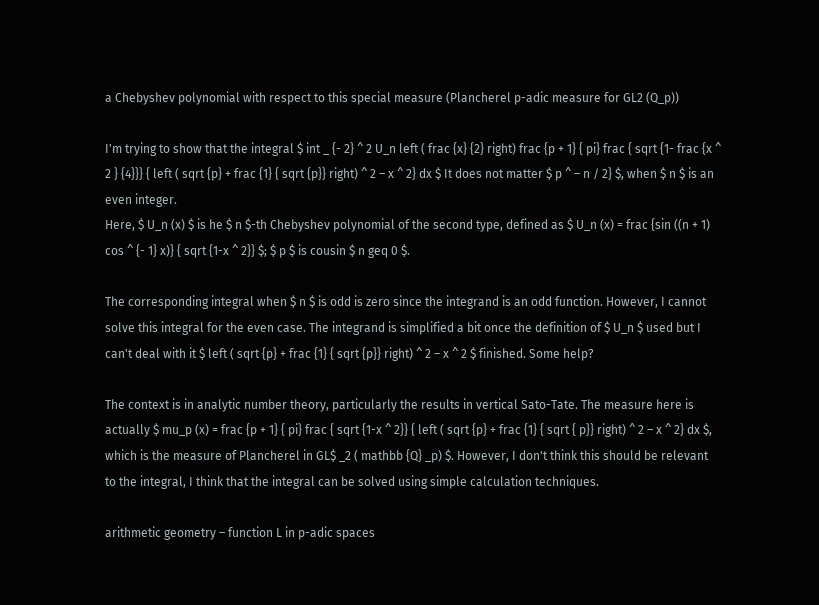a Chebyshev polynomial with respect to this special measure (Plancherel p-adic measure for GL2 (Q_p))

I'm trying to show that the integral $ int _ {- 2} ^ 2 U_n left ( frac {x} {2} right) frac {p + 1} { pi} frac { sqrt {1- frac {x ^ 2 } {4}}} { left ( sqrt {p} + frac {1} { sqrt {p}} right) ^ 2 – x ^ 2} dx $ It does not matter $ p ^ – n / 2} $, when $ n $ is an even integer.
Here, $ U_n (x) $ is he $ n $-th Chebyshev polynomial of the second type, defined as $ U_n (x) = frac {sin ((n + 1) cos ^ {- 1} x)} { sqrt {1-x ^ 2}} $; $ p $ is cousin $ n geq 0 $.

The corresponding integral when $ n $ is odd is zero since the integrand is an odd function. However, I cannot solve this integral for the even case. The integrand is simplified a bit once the definition of $ U_n $ used but I can't deal with it $ left ( sqrt {p} + frac {1} { sqrt {p}} right) ^ 2 – x ^ 2 $ finished. Some help?

The context is in analytic number theory, particularly the results in vertical Sato-Tate. The measure here is actually $ mu_p (x) = frac {p + 1} { pi} frac { sqrt {1-x ^ 2}} { left ( sqrt {p} + frac {1} { sqrt { p}} right) ^ 2 – x ^ 2} dx $, which is the measure of Plancherel in GL$ _2 ( mathbb {Q} _p) $. However, I don't think this should be relevant to the integral, I think that the integral can be solved using simple calculation techniques.

arithmetic geometry – function L in p-adic spaces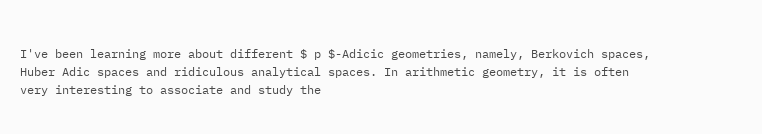I've been learning more about different $ p $-Adicic geometries, namely, Berkovich spaces, Huber Adic spaces and ridiculous analytical spaces. In arithmetic geometry, it is often very interesting to associate and study the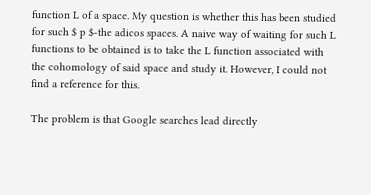function L of a space. My question is whether this has been studied for such $ p $-the adicos spaces. A naive way of waiting for such L functions to be obtained is to take the L function associated with the cohomology of said space and study it. However, I could not find a reference for this.

The problem is that Google searches lead directly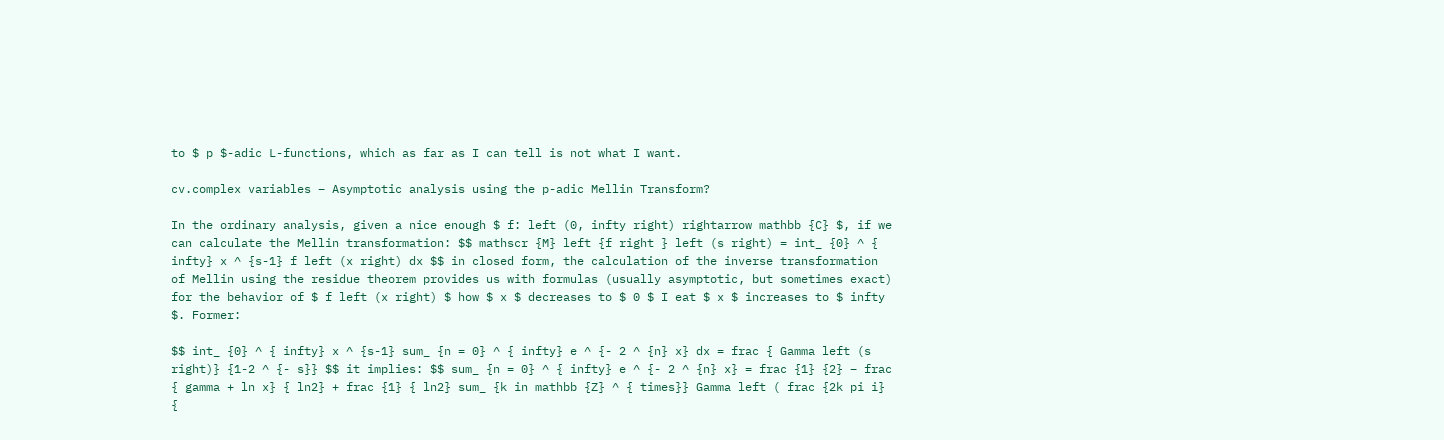to $ p $-adic L-functions, which as far as I can tell is not what I want.

cv.complex variables – Asymptotic analysis using the p-adic Mellin Transform?

In the ordinary analysis, given a nice enough $ f: left (0, infty right) rightarrow mathbb {C} $, if we can calculate the Mellin transformation: $$ mathscr {M} left {f right } left (s right) = int_ {0} ^ { infty} x ^ {s-1} f left (x right) dx $$ in closed form, the calculation of the inverse transformation of Mellin using the residue theorem provides us with formulas (usually asymptotic, but sometimes exact) for the behavior of $ f left (x right) $ how $ x $ decreases to $ 0 $ I eat $ x $ increases to $ infty $. Former:

$$ int_ {0} ^ { infty} x ^ {s-1} sum_ {n = 0} ^ { infty} e ^ {- 2 ^ {n} x} dx = frac { Gamma left (s right)} {1-2 ^ {- s}} $$ it implies: $$ sum_ {n = 0} ^ { infty} e ^ {- 2 ^ {n} x} = frac {1} {2} – frac { gamma + ln x} { ln2} + frac {1} { ln2} sum_ {k in mathbb {Z} ^ { times}} Gamma left ( frac {2k pi i} {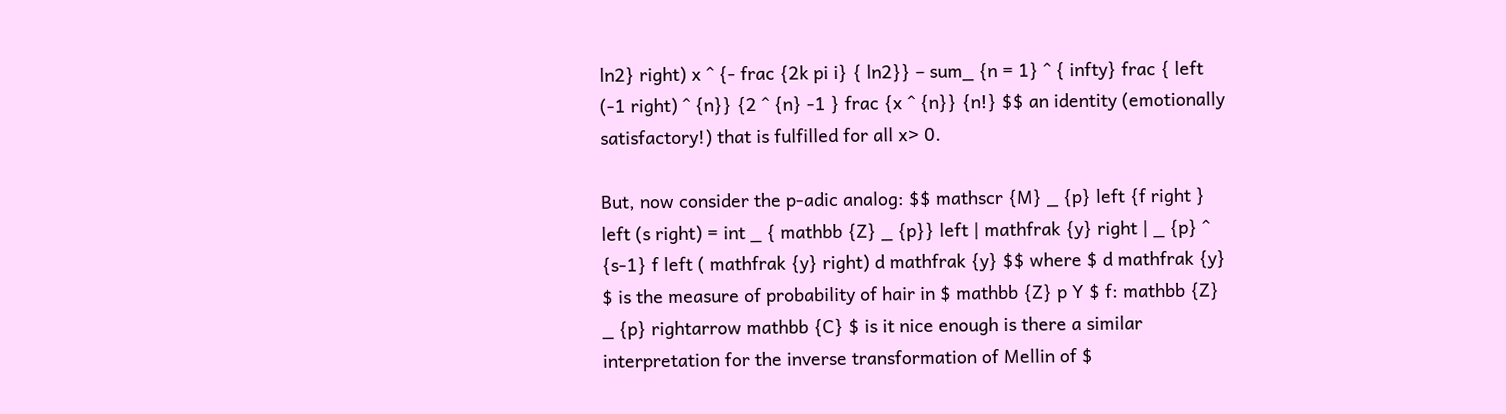ln2} right) x ^ {- frac {2k pi i} { ln2}} – sum_ {n = 1} ^ { infty} frac { left (-1 right) ^ {n}} {2 ^ {n} -1 } frac {x ^ {n}} {n!} $$ an identity (emotionally satisfactory!) that is fulfilled for all x> 0.

But, now consider the p-adic analog: $$ mathscr {M} _ {p} left {f right } left (s right) = int _ { mathbb {Z} _ {p}} left | mathfrak {y} right | _ {p} ^ {s-1} f left ( mathfrak {y} right) d mathfrak {y} $$ where $ d mathfrak {y} $ is the measure of probability of hair in $ mathbb {Z} p Y $ f: mathbb {Z} _ {p} rightarrow mathbb {C} $ is it nice enough is there a similar interpretation for the inverse transformation of Mellin of $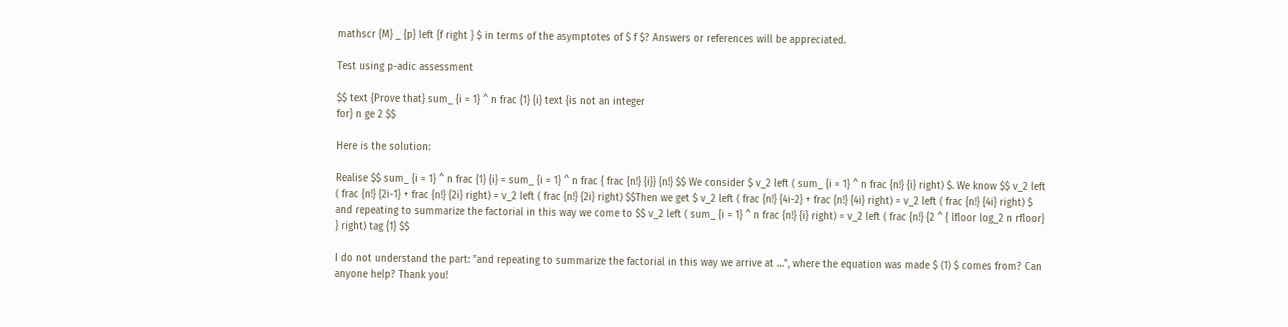mathscr {M} _ {p} left {f right } $ in terms of the asymptotes of $ f $? Answers or references will be appreciated.

Test using p-adic assessment

$$ text {Prove that} sum_ {i = 1} ^ n frac {1} {i} text {is not an integer
for} n ge 2 $$

Here is the solution:

Realise $$ sum_ {i = 1} ^ n frac {1} {i} = sum_ {i = 1} ^ n frac { frac {n!} {i}} {n!} $$ We consider $ v_2 left ( sum_ {i = 1} ^ n frac {n!} {i} right) $. We know $$ v_2 left ( frac {n!} {2i-1} + frac {n!} {2i} right) = v_2 left ( frac {n!} {2i} right) $$Then we get $ v_2 left ( frac {n!} {4i-2} + frac {n!} {4i} right) = v_2 left ( frac {n!} {4i} right) $ and repeating to summarize the factorial in this way we come to $$ v_2 left ( sum_ {i = 1} ^ n frac {n!} {i} right) = v_2 left ( frac {n!} {2 ^ { lfloor log_2 n rfloor} } right) tag {1} $$

I do not understand the part: "and repeating to summarize the factorial in this way we arrive at …", where the equation was made $ (1) $ comes from? Can anyone help? Thank you!